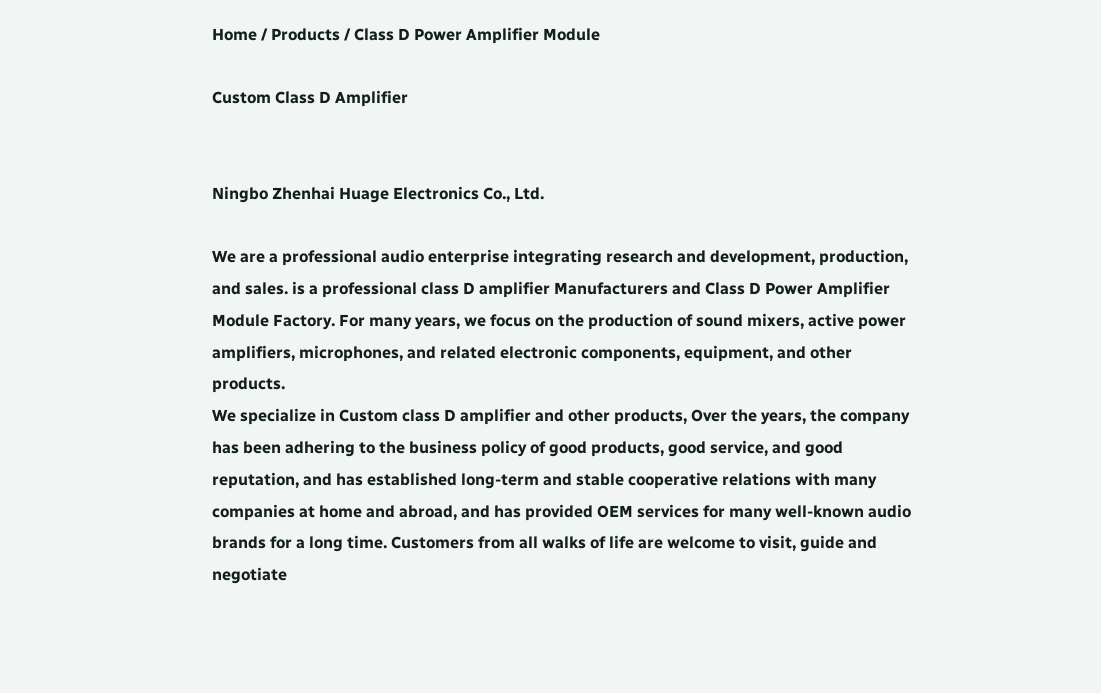Home / Products / Class D Power Amplifier Module

Custom Class D Amplifier


Ningbo Zhenhai Huage Electronics Co., Ltd.

We are a professional audio enterprise integrating research and development, production, and sales. is a professional class D amplifier Manufacturers and Class D Power Amplifier Module Factory. For many years, we focus on the production of sound mixers, active power amplifiers, microphones, and related electronic components, equipment, and other products.
We specialize in Custom class D amplifier and other products, Over the years, the company has been adhering to the business policy of good products, good service, and good reputation, and has established long-term and stable cooperative relations with many companies at home and abroad, and has provided OEM services for many well-known audio brands for a long time. Customers from all walks of life are welcome to visit, guide and negotiate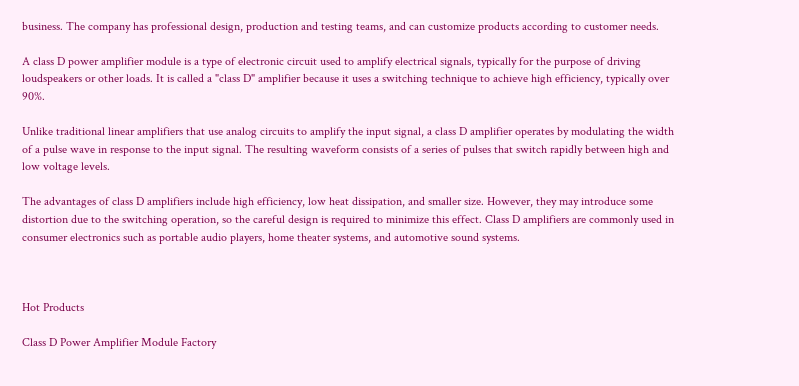business. The company has professional design, production and testing teams, and can customize products according to customer needs.

A class D power amplifier module is a type of electronic circuit used to amplify electrical signals, typically for the purpose of driving loudspeakers or other loads. It is called a "class D" amplifier because it uses a switching technique to achieve high efficiency, typically over 90%.

Unlike traditional linear amplifiers that use analog circuits to amplify the input signal, a class D amplifier operates by modulating the width of a pulse wave in response to the input signal. The resulting waveform consists of a series of pulses that switch rapidly between high and low voltage levels.

The advantages of class D amplifiers include high efficiency, low heat dissipation, and smaller size. However, they may introduce some distortion due to the switching operation, so the careful design is required to minimize this effect. Class D amplifiers are commonly used in consumer electronics such as portable audio players, home theater systems, and automotive sound systems.



Hot Products

Class D Power Amplifier Module Factory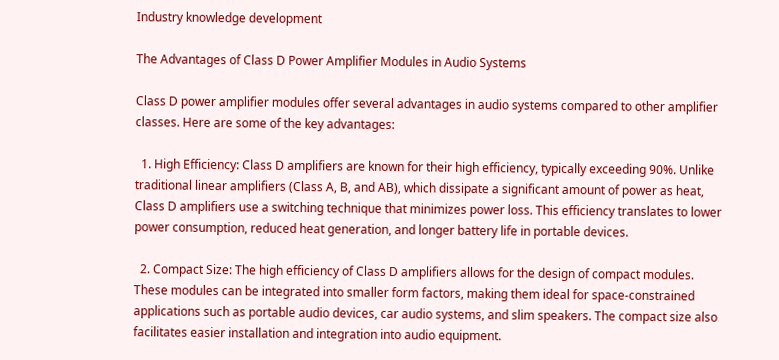Industry knowledge development

The Advantages of Class D Power Amplifier Modules in Audio Systems

Class D power amplifier modules offer several advantages in audio systems compared to other amplifier classes. Here are some of the key advantages:

  1. High Efficiency: Class D amplifiers are known for their high efficiency, typically exceeding 90%. Unlike traditional linear amplifiers (Class A, B, and AB), which dissipate a significant amount of power as heat, Class D amplifiers use a switching technique that minimizes power loss. This efficiency translates to lower power consumption, reduced heat generation, and longer battery life in portable devices.

  2. Compact Size: The high efficiency of Class D amplifiers allows for the design of compact modules. These modules can be integrated into smaller form factors, making them ideal for space-constrained applications such as portable audio devices, car audio systems, and slim speakers. The compact size also facilitates easier installation and integration into audio equipment.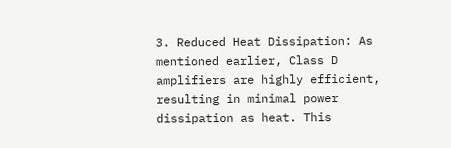3. Reduced Heat Dissipation: As mentioned earlier, Class D amplifiers are highly efficient, resulting in minimal power dissipation as heat. This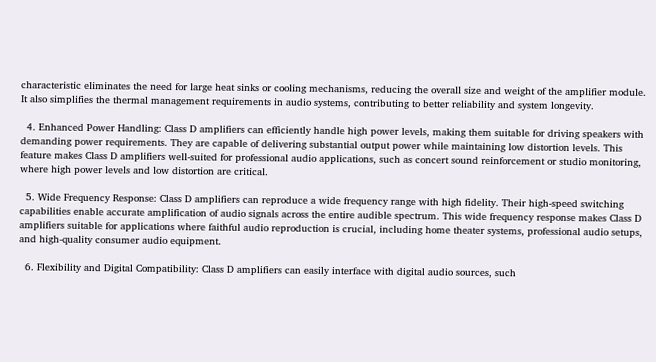characteristic eliminates the need for large heat sinks or cooling mechanisms, reducing the overall size and weight of the amplifier module. It also simplifies the thermal management requirements in audio systems, contributing to better reliability and system longevity.

  4. Enhanced Power Handling: Class D amplifiers can efficiently handle high power levels, making them suitable for driving speakers with demanding power requirements. They are capable of delivering substantial output power while maintaining low distortion levels. This feature makes Class D amplifiers well-suited for professional audio applications, such as concert sound reinforcement or studio monitoring, where high power levels and low distortion are critical.

  5. Wide Frequency Response: Class D amplifiers can reproduce a wide frequency range with high fidelity. Their high-speed switching capabilities enable accurate amplification of audio signals across the entire audible spectrum. This wide frequency response makes Class D amplifiers suitable for applications where faithful audio reproduction is crucial, including home theater systems, professional audio setups, and high-quality consumer audio equipment.

  6. Flexibility and Digital Compatibility: Class D amplifiers can easily interface with digital audio sources, such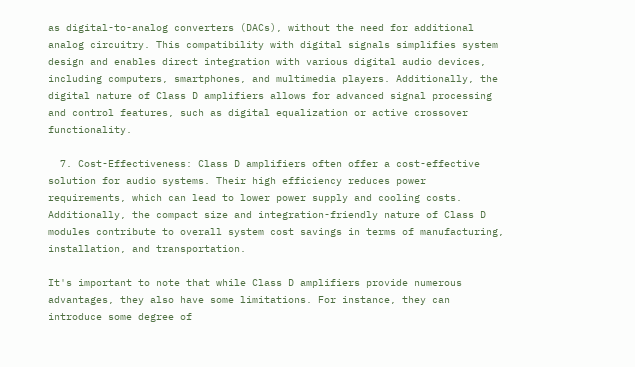as digital-to-analog converters (DACs), without the need for additional analog circuitry. This compatibility with digital signals simplifies system design and enables direct integration with various digital audio devices, including computers, smartphones, and multimedia players. Additionally, the digital nature of Class D amplifiers allows for advanced signal processing and control features, such as digital equalization or active crossover functionality.

  7. Cost-Effectiveness: Class D amplifiers often offer a cost-effective solution for audio systems. Their high efficiency reduces power requirements, which can lead to lower power supply and cooling costs. Additionally, the compact size and integration-friendly nature of Class D modules contribute to overall system cost savings in terms of manufacturing, installation, and transportation.

It's important to note that while Class D amplifiers provide numerous advantages, they also have some limitations. For instance, they can introduce some degree of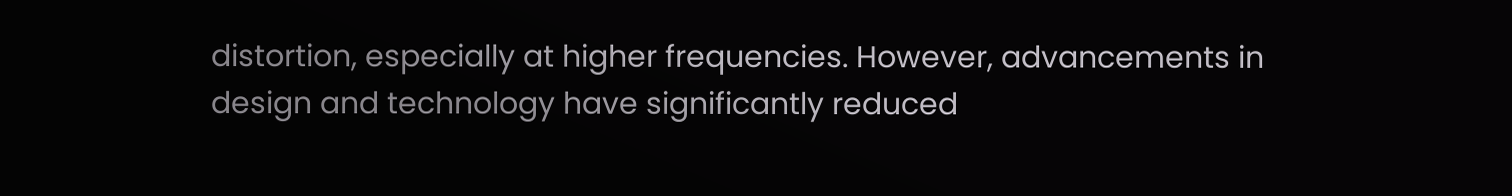distortion, especially at higher frequencies. However, advancements in design and technology have significantly reduced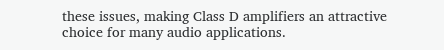these issues, making Class D amplifiers an attractive choice for many audio applications.